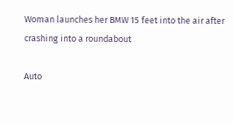Woman launches her BMW 15 feet into the air after crashing into a roundabout

Auto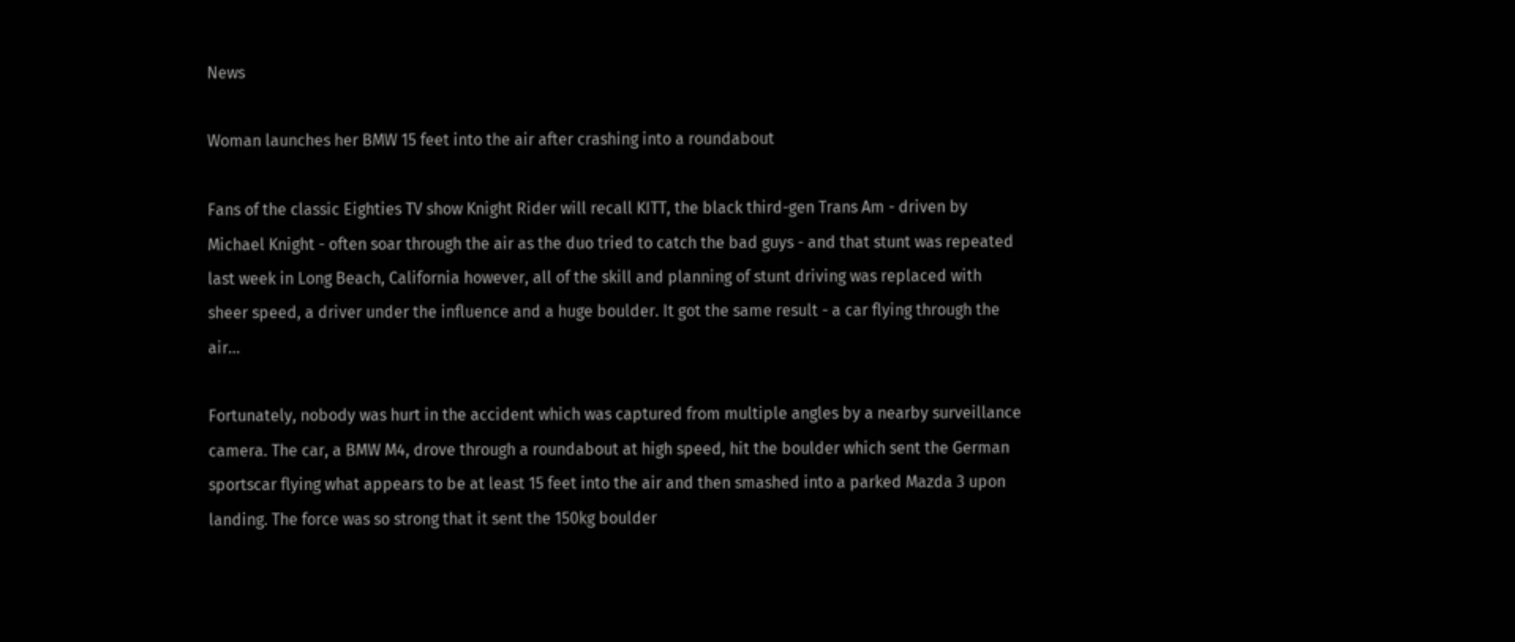News

Woman launches her BMW 15 feet into the air after crashing into a roundabout

Fans of the classic Eighties TV show Knight Rider will recall KITT, the black third-gen Trans Am - driven by Michael Knight - often soar through the air as the duo tried to catch the bad guys - and that stunt was repeated last week in Long Beach, California however, all of the skill and planning of stunt driving was replaced with sheer speed, a driver under the influence and a huge boulder. It got the same result - a car flying through the air...

Fortunately, nobody was hurt in the accident which was captured from multiple angles by a nearby surveillance camera. The car, a BMW M4, drove through a roundabout at high speed, hit the boulder which sent the German sportscar flying what appears to be at least 15 feet into the air and then smashed into a parked Mazda 3 upon landing. The force was so strong that it sent the 150kg boulder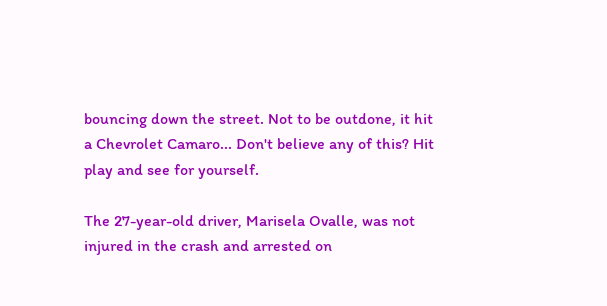bouncing down the street. Not to be outdone, it hit a Chevrolet Camaro... Don't believe any of this? Hit play and see for yourself.

The 27-year-old driver, Marisela Ovalle, was not injured in the crash and arrested on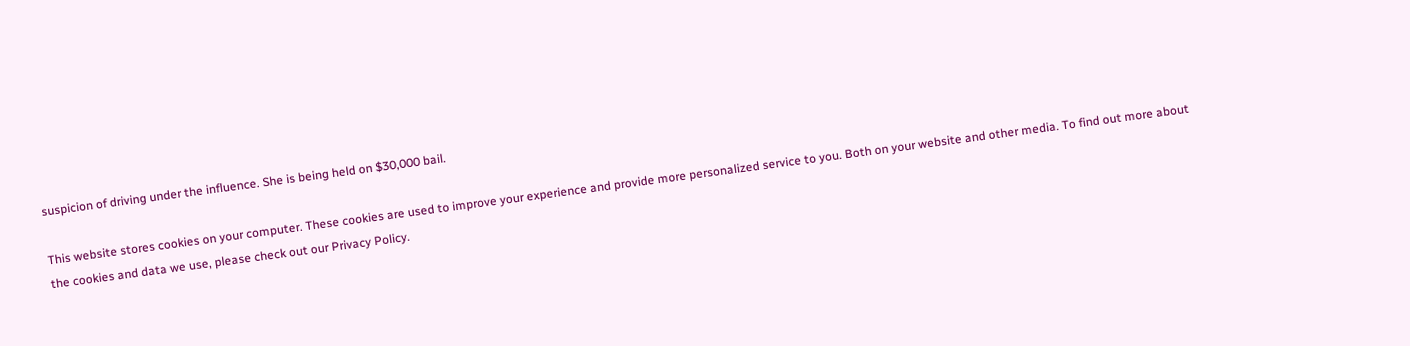suspicion of driving under the influence. She is being held on $30,000 bail.

This website stores cookies on your computer. These cookies are used to improve your experience and provide more personalized service to you. Both on your website and other media. To find out more about the cookies and data we use, please check out our Privacy Policy.